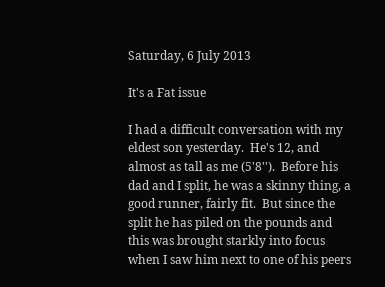Saturday, 6 July 2013

It's a Fat issue

I had a difficult conversation with my eldest son yesterday.  He's 12, and almost as tall as me (5'8'').  Before his dad and I split, he was a skinny thing, a good runner, fairly fit.  But since the split he has piled on the pounds and this was brought starkly into focus when I saw him next to one of his peers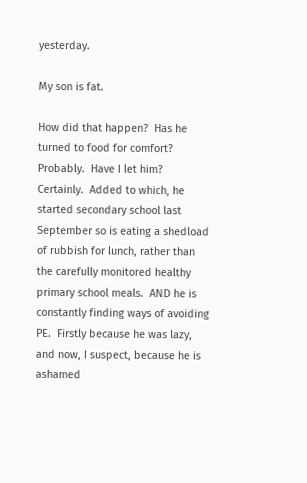yesterday.

My son is fat.

How did that happen?  Has he turned to food for comfort?  Probably.  Have I let him?  Certainly.  Added to which, he started secondary school last September so is eating a shedload of rubbish for lunch, rather than the carefully monitored healthy primary school meals.  AND he is constantly finding ways of avoiding PE.  Firstly because he was lazy, and now, I suspect, because he is ashamed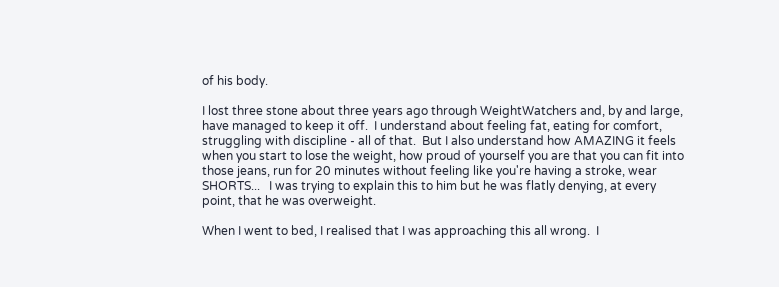of his body.

I lost three stone about three years ago through WeightWatchers and, by and large, have managed to keep it off.  I understand about feeling fat, eating for comfort, struggling with discipline - all of that.  But I also understand how AMAZING it feels when you start to lose the weight, how proud of yourself you are that you can fit into those jeans, run for 20 minutes without feeling like you're having a stroke, wear SHORTS...   I was trying to explain this to him but he was flatly denying, at every point, that he was overweight.

When I went to bed, I realised that I was approaching this all wrong.  I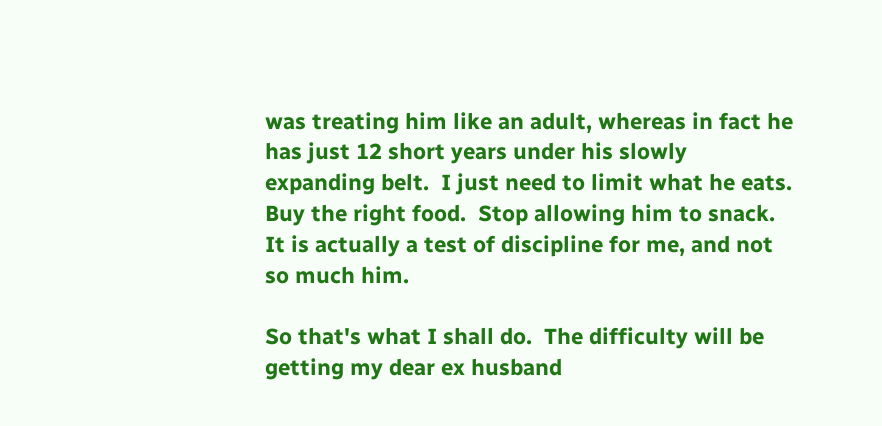was treating him like an adult, whereas in fact he has just 12 short years under his slowly expanding belt.  I just need to limit what he eats.  Buy the right food.  Stop allowing him to snack.  It is actually a test of discipline for me, and not so much him.

So that's what I shall do.  The difficulty will be getting my dear ex husband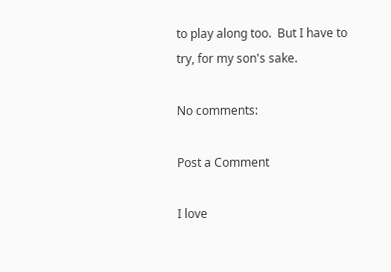to play along too.  But I have to try, for my son's sake.

No comments:

Post a Comment

I love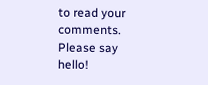to read your comments. Please say hello!